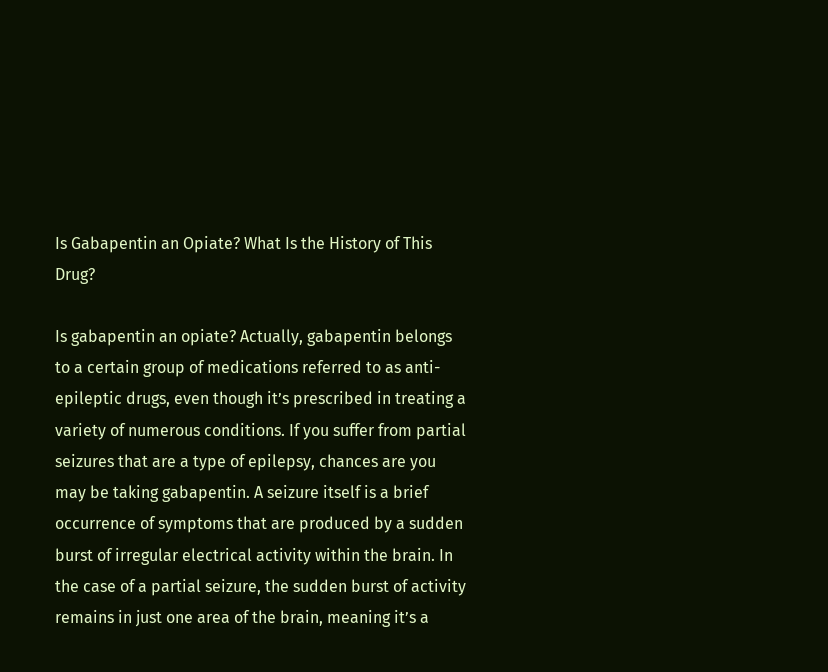Is Gabapentin an Opiate? What Is the History of This Drug?

Is gabapentin an opiate? Actually, gabapentin belongs to a certain group of medications referred to as anti-epileptic drugs, even though it’s prescribed in treating a variety of numerous conditions. If you suffer from partial seizures that are a type of epilepsy, chances are you may be taking gabapentin. A seizure itself is a brief occurrence of symptoms that are produced by a sudden burst of irregular electrical activity within the brain. In the case of a partial seizure, the sudden burst of activity remains in just one area of the brain, meaning it’s a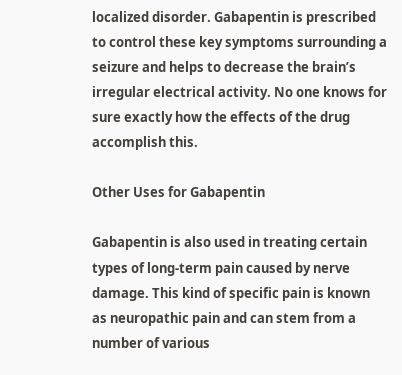localized disorder. Gabapentin is prescribed to control these key symptoms surrounding a seizure and helps to decrease the brain’s irregular electrical activity. No one knows for sure exactly how the effects of the drug accomplish this.

Other Uses for Gabapentin

Gabapentin is also used in treating certain types of long-term pain caused by nerve damage. This kind of specific pain is known as neuropathic pain and can stem from a number of various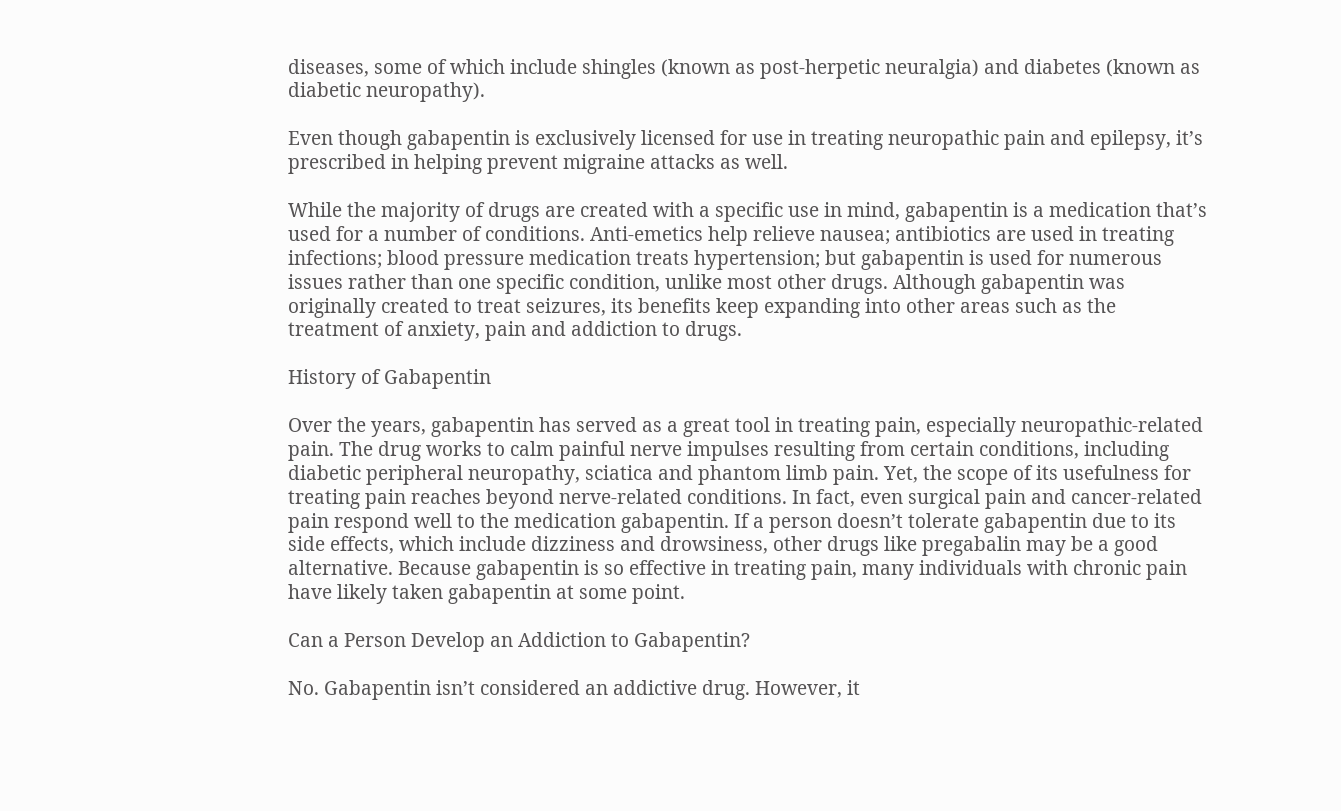diseases, some of which include shingles (known as post-herpetic neuralgia) and diabetes (known as diabetic neuropathy).

Even though gabapentin is exclusively licensed for use in treating neuropathic pain and epilepsy, it’s prescribed in helping prevent migraine attacks as well.

While the majority of drugs are created with a specific use in mind, gabapentin is a medication that’s used for a number of conditions. Anti-emetics help relieve nausea; antibiotics are used in treating infections; blood pressure medication treats hypertension; but gabapentin is used for numerous issues rather than one specific condition, unlike most other drugs. Although gabapentin was originally created to treat seizures, its benefits keep expanding into other areas such as the treatment of anxiety, pain and addiction to drugs.

History of Gabapentin

Over the years, gabapentin has served as a great tool in treating pain, especially neuropathic-related pain. The drug works to calm painful nerve impulses resulting from certain conditions, including diabetic peripheral neuropathy, sciatica and phantom limb pain. Yet, the scope of its usefulness for treating pain reaches beyond nerve-related conditions. In fact, even surgical pain and cancer-related pain respond well to the medication gabapentin. If a person doesn’t tolerate gabapentin due to its side effects, which include dizziness and drowsiness, other drugs like pregabalin may be a good alternative. Because gabapentin is so effective in treating pain, many individuals with chronic pain have likely taken gabapentin at some point.

Can a Person Develop an Addiction to Gabapentin?

No. Gabapentin isn’t considered an addictive drug. However, it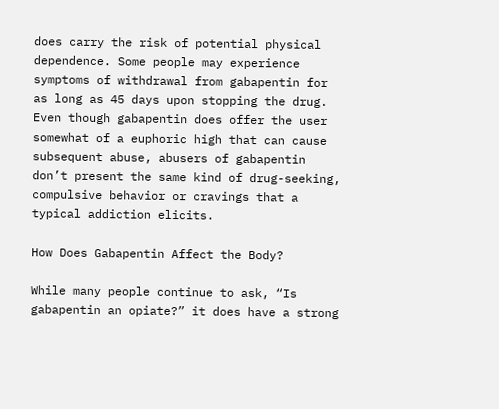does carry the risk of potential physical dependence. Some people may experience symptoms of withdrawal from gabapentin for as long as 45 days upon stopping the drug. Even though gabapentin does offer the user somewhat of a euphoric high that can cause subsequent abuse, abusers of gabapentin don’t present the same kind of drug-seeking, compulsive behavior or cravings that a typical addiction elicits.

How Does Gabapentin Affect the Body?

While many people continue to ask, “Is gabapentin an opiate?” it does have a strong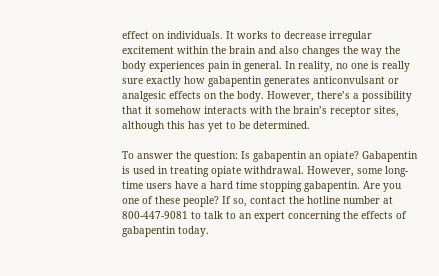effect on individuals. It works to decrease irregular excitement within the brain and also changes the way the body experiences pain in general. In reality, no one is really sure exactly how gabapentin generates anticonvulsant or analgesic effects on the body. However, there’s a possibility that it somehow interacts with the brain’s receptor sites, although this has yet to be determined.

To answer the question: Is gabapentin an opiate? Gabapentin is used in treating opiate withdrawal. However, some long-time users have a hard time stopping gabapentin. Are you one of these people? If so, contact the hotline number at 800-447-9081 to talk to an expert concerning the effects of gabapentin today.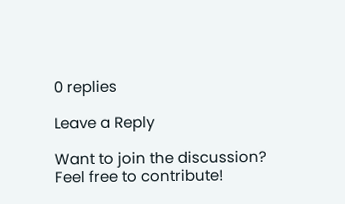0 replies

Leave a Reply

Want to join the discussion?
Feel free to contribute!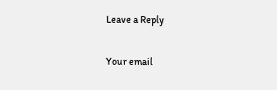Leave a Reply

Your email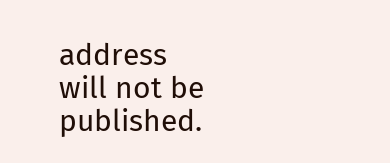address will not be published.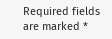Required fields are marked *